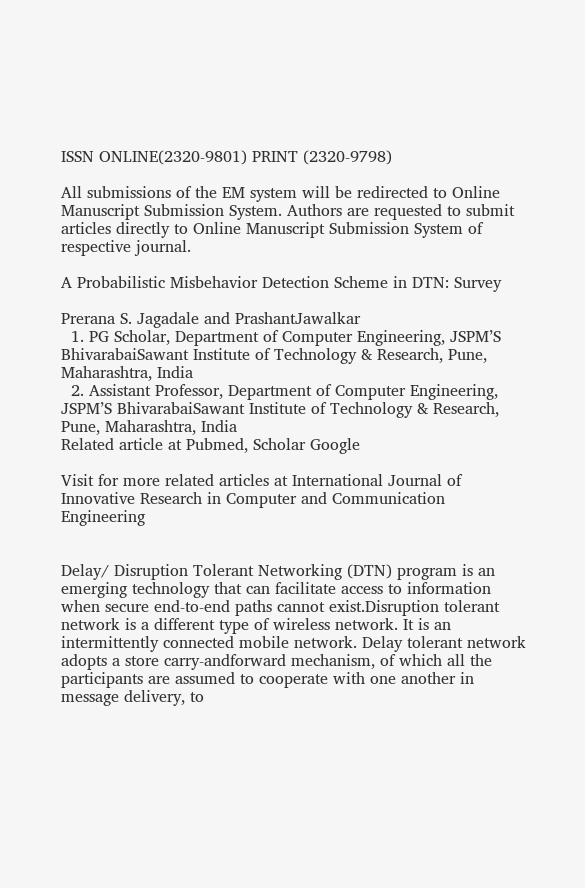ISSN ONLINE(2320-9801) PRINT (2320-9798)

All submissions of the EM system will be redirected to Online Manuscript Submission System. Authors are requested to submit articles directly to Online Manuscript Submission System of respective journal.

A Probabilistic Misbehavior Detection Scheme in DTN: Survey

Prerana S. Jagadale and PrashantJawalkar
  1. PG Scholar, Department of Computer Engineering, JSPM’S BhivarabaiSawant Institute of Technology & Research, Pune, Maharashtra, India
  2. Assistant Professor, Department of Computer Engineering, JSPM’S BhivarabaiSawant Institute of Technology & Research, Pune, Maharashtra, India
Related article at Pubmed, Scholar Google

Visit for more related articles at International Journal of Innovative Research in Computer and Communication Engineering


Delay/ Disruption Tolerant Networking (DTN) program is an emerging technology that can facilitate access to information when secure end-to-end paths cannot exist.Disruption tolerant network is a different type of wireless network. It is an intermittently connected mobile network. Delay tolerant network adopts a store carry-andforward mechanism, of which all the participants are assumed to cooperate with one another in message delivery, to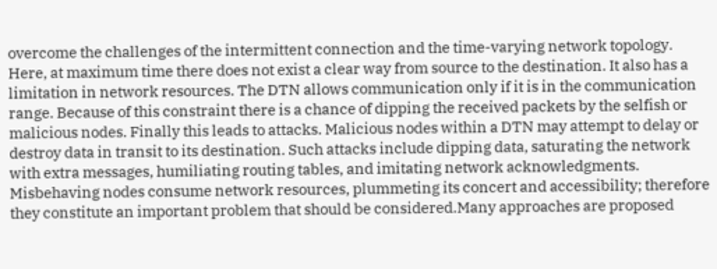overcome the challenges of the intermittent connection and the time-varying network topology. Here, at maximum time there does not exist a clear way from source to the destination. It also has a limitation in network resources. The DTN allows communication only if it is in the communication range. Because of this constraint there is a chance of dipping the received packets by the selfish or malicious nodes. Finally this leads to attacks. Malicious nodes within a DTN may attempt to delay or destroy data in transit to its destination. Such attacks include dipping data, saturating the network with extra messages, humiliating routing tables, and imitating network acknowledgments. Misbehaving nodes consume network resources, plummeting its concert and accessibility; therefore they constitute an important problem that should be considered.Many approaches are proposed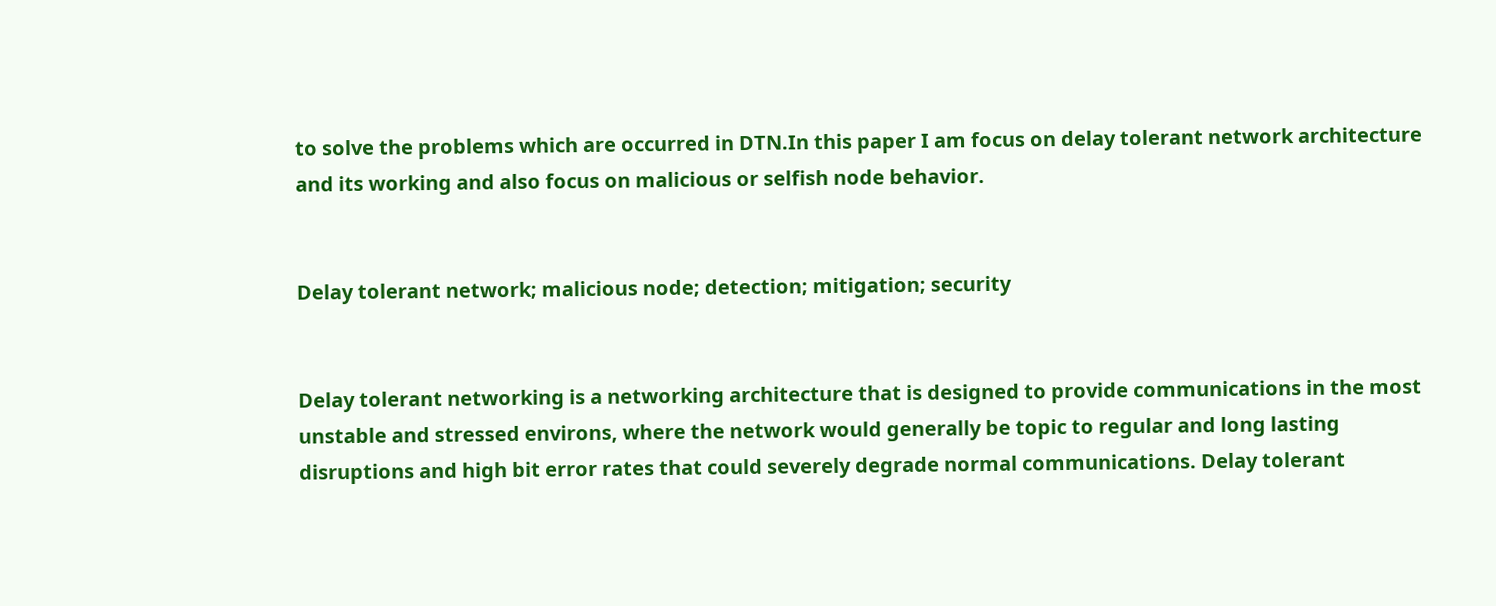to solve the problems which are occurred in DTN.In this paper I am focus on delay tolerant network architecture and its working and also focus on malicious or selfish node behavior.


Delay tolerant network; malicious node; detection; mitigation; security


Delay tolerant networking is a networking architecture that is designed to provide communications in the most unstable and stressed environs, where the network would generally be topic to regular and long lasting disruptions and high bit error rates that could severely degrade normal communications. Delay tolerant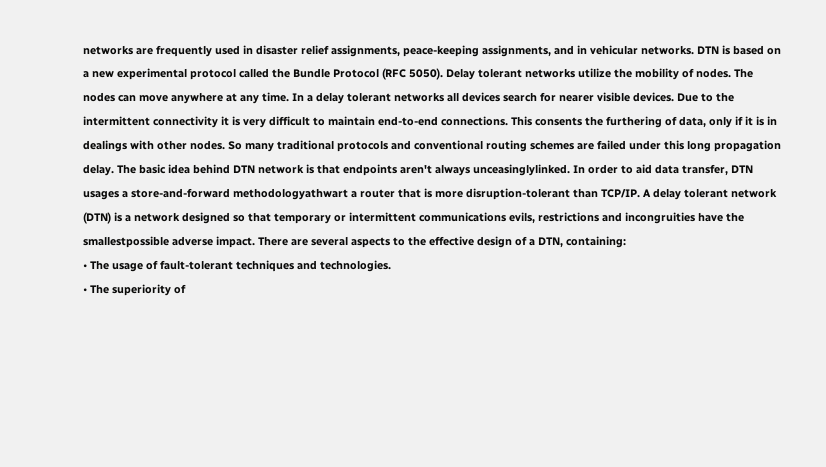networks are frequently used in disaster relief assignments, peace-keeping assignments, and in vehicular networks. DTN is based on a new experimental protocol called the Bundle Protocol (RFC 5050). Delay tolerant networks utilize the mobility of nodes. The nodes can move anywhere at any time. In a delay tolerant networks all devices search for nearer visible devices. Due to the intermittent connectivity it is very difficult to maintain end-to-end connections. This consents the furthering of data, only if it is in dealings with other nodes. So many traditional protocols and conventional routing schemes are failed under this long propagation delay. The basic idea behind DTN network is that endpoints aren't always unceasinglylinked. In order to aid data transfer, DTN usages a store-and-forward methodologyathwart a router that is more disruption-tolerant than TCP/IP. A delay tolerant network (DTN) is a network designed so that temporary or intermittent communications evils, restrictions and incongruities have the smallestpossible adverse impact. There are several aspects to the effective design of a DTN, containing:
• The usage of fault-tolerant techniques and technologies.
• The superiority of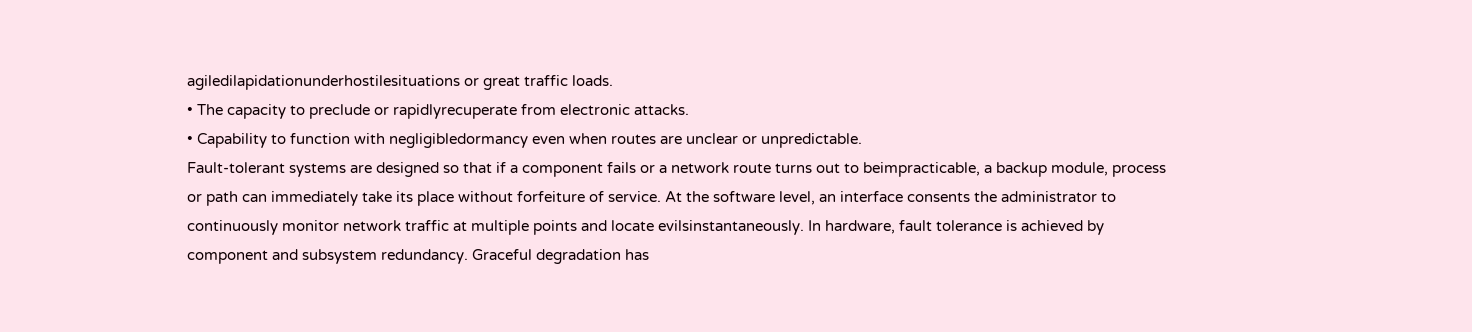agiledilapidationunderhostilesituations or great traffic loads.
• The capacity to preclude or rapidlyrecuperate from electronic attacks.
• Capability to function with negligibledormancy even when routes are unclear or unpredictable.
Fault-tolerant systems are designed so that if a component fails or a network route turns out to beimpracticable, a backup module, process or path can immediately take its place without forfeiture of service. At the software level, an interface consents the administrator to continuously monitor network traffic at multiple points and locate evilsinstantaneously. In hardware, fault tolerance is achieved by component and subsystem redundancy. Graceful degradation has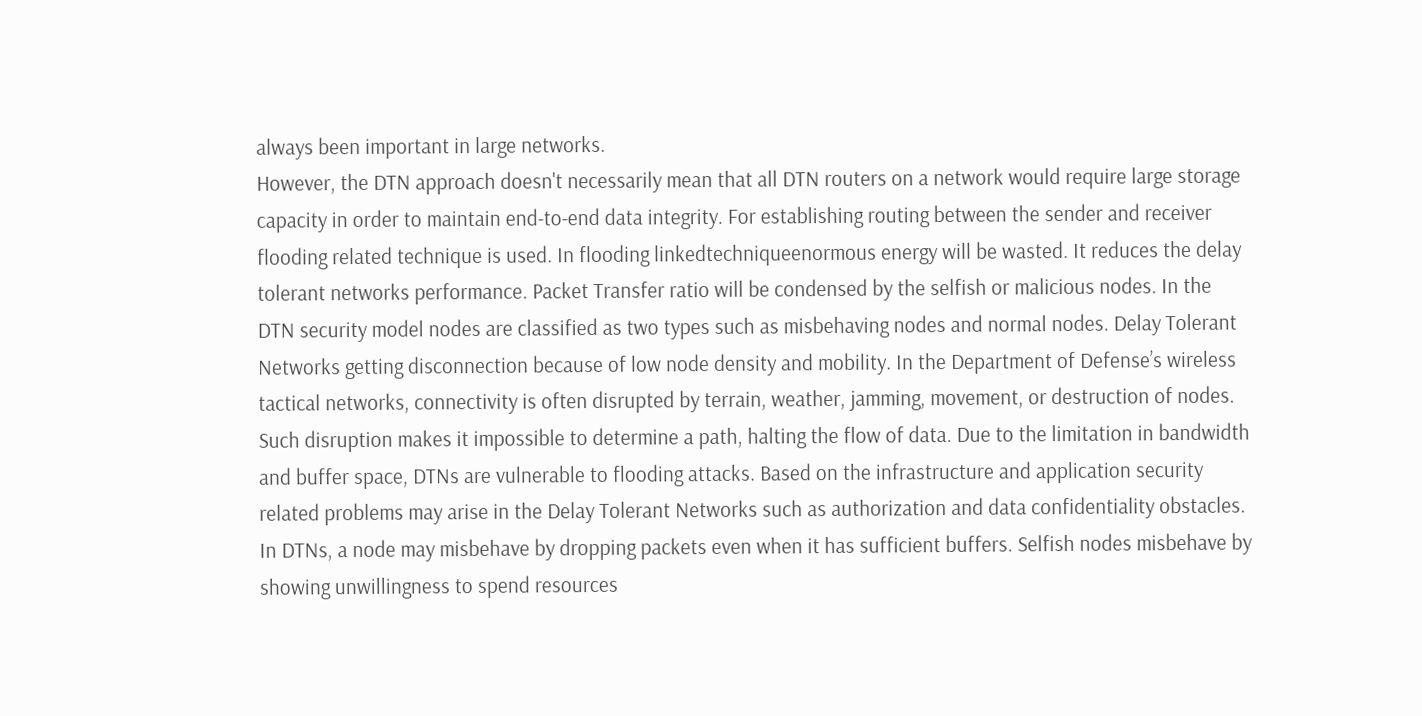always been important in large networks.
However, the DTN approach doesn't necessarily mean that all DTN routers on a network would require large storage capacity in order to maintain end-to-end data integrity. For establishing routing between the sender and receiver flooding related technique is used. In flooding linkedtechniqueenormous energy will be wasted. It reduces the delay tolerant networks performance. Packet Transfer ratio will be condensed by the selfish or malicious nodes. In the DTN security model nodes are classified as two types such as misbehaving nodes and normal nodes. Delay Tolerant Networks getting disconnection because of low node density and mobility. In the Department of Defense’s wireless tactical networks, connectivity is often disrupted by terrain, weather, jamming, movement, or destruction of nodes. Such disruption makes it impossible to determine a path, halting the flow of data. Due to the limitation in bandwidth and buffer space, DTNs are vulnerable to flooding attacks. Based on the infrastructure and application security related problems may arise in the Delay Tolerant Networks such as authorization and data confidentiality obstacles.
In DTNs, a node may misbehave by dropping packets even when it has sufficient buffers. Selfish nodes misbehave by showing unwillingness to spend resources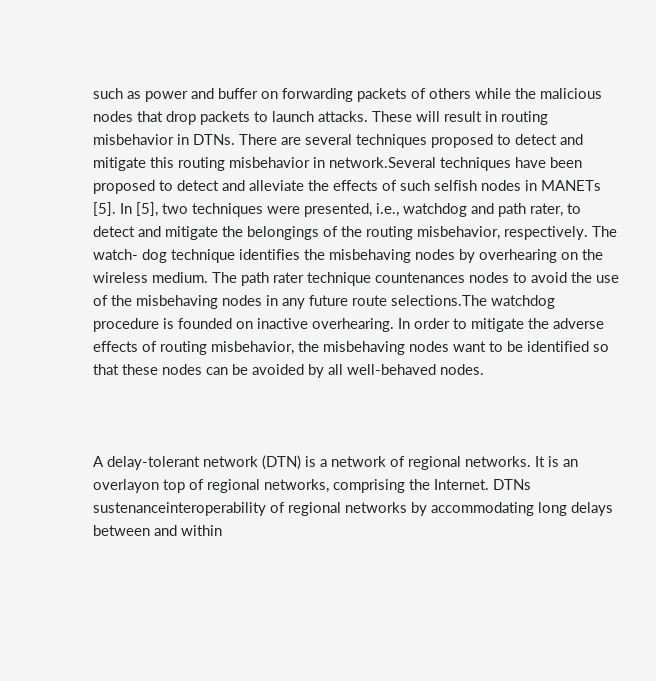such as power and buffer on forwarding packets of others while the malicious nodes that drop packets to launch attacks. These will result in routing misbehavior in DTNs. There are several techniques proposed to detect and mitigate this routing misbehavior in network.Several techniques have been proposed to detect and alleviate the effects of such selfish nodes in MANETs [5]. In [5], two techniques were presented, i.e., watchdog and path rater, to detect and mitigate the belongings of the routing misbehavior, respectively. The watch- dog technique identifies the misbehaving nodes by overhearing on the wireless medium. The path rater technique countenances nodes to avoid the use of the misbehaving nodes in any future route selections.The watchdog procedure is founded on inactive overhearing. In order to mitigate the adverse effects of routing misbehavior, the misbehaving nodes want to be identified so that these nodes can be avoided by all well-behaved nodes.



A delay-tolerant network (DTN) is a network of regional networks. It is an overlayon top of regional networks, comprising the Internet. DTNs sustenanceinteroperability of regional networks by accommodating long delays between and within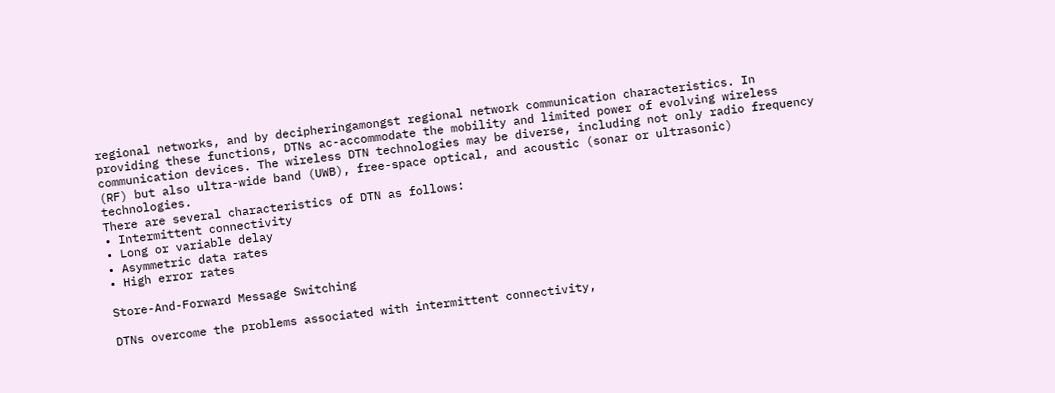regional networks, and by decipheringamongst regional network communication characteristics. In providing these functions, DTNs ac-accommodate the mobility and limited power of evolving wireless communication devices. The wireless DTN technologies may be diverse, including not only radio frequency (RF) but also ultra-wide band (UWB), free-space optical, and acoustic (sonar or ultrasonic) technologies.
There are several characteristics of DTN as follows:
• Intermittent connectivity
• Long or variable delay
• Asymmetric data rates
• High error rates

Store-And-Forward Message Switching

DTNs overcome the problems associated with intermittent connectivity,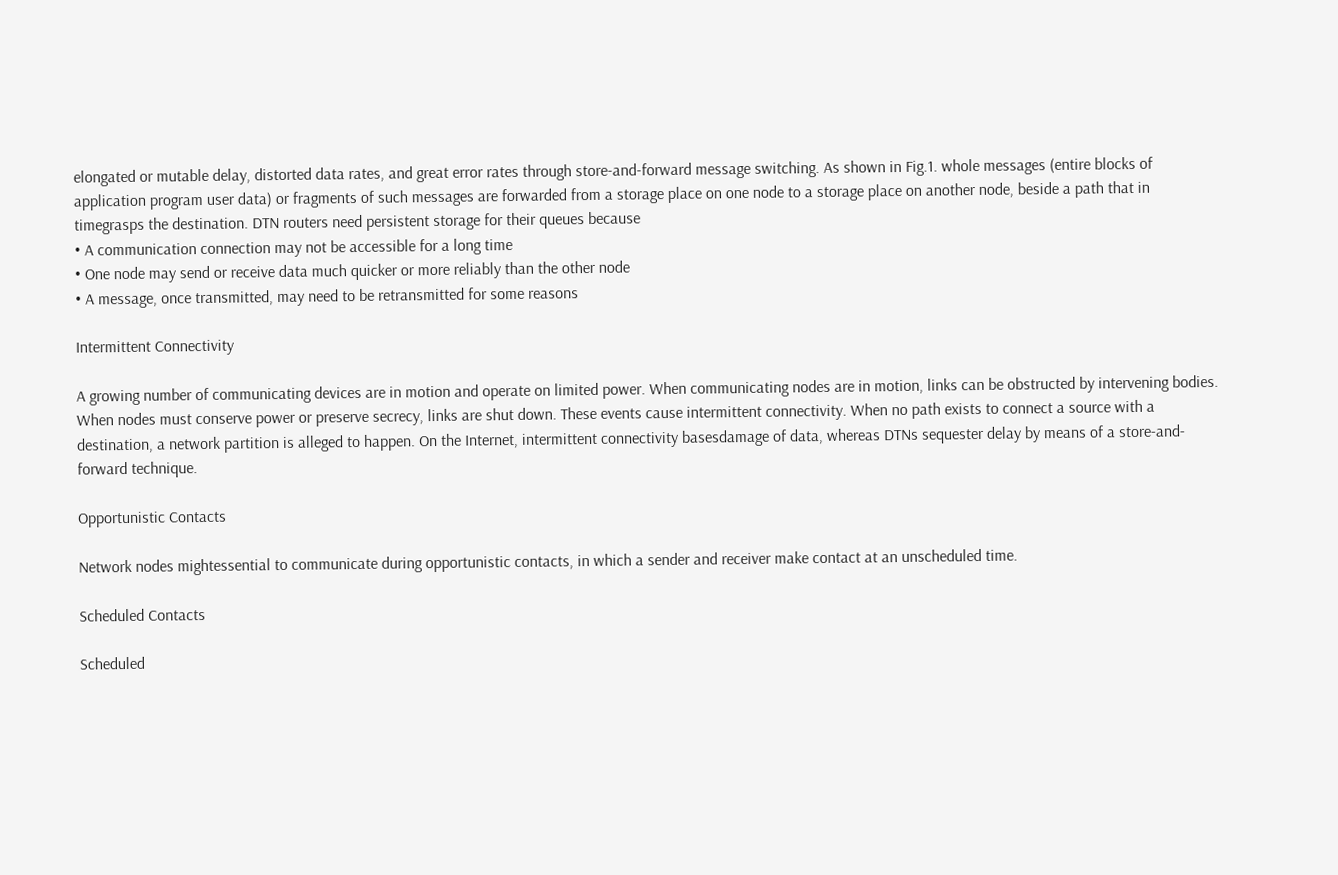elongated or mutable delay, distorted data rates, and great error rates through store-and-forward message switching. As shown in Fig.1. whole messages (entire blocks of application program user data) or fragments of such messages are forwarded from a storage place on one node to a storage place on another node, beside a path that in timegrasps the destination. DTN routers need persistent storage for their queues because
• A communication connection may not be accessible for a long time
• One node may send or receive data much quicker or more reliably than the other node
• A message, once transmitted, may need to be retransmitted for some reasons

Intermittent Connectivity

A growing number of communicating devices are in motion and operate on limited power. When communicating nodes are in motion, links can be obstructed by intervening bodies. When nodes must conserve power or preserve secrecy, links are shut down. These events cause intermittent connectivity. When no path exists to connect a source with a destination, a network partition is alleged to happen. On the Internet, intermittent connectivity basesdamage of data, whereas DTNs sequester delay by means of a store-and-forward technique.

Opportunistic Contacts

Network nodes mightessential to communicate during opportunistic contacts, in which a sender and receiver make contact at an unscheduled time.

Scheduled Contacts

Scheduled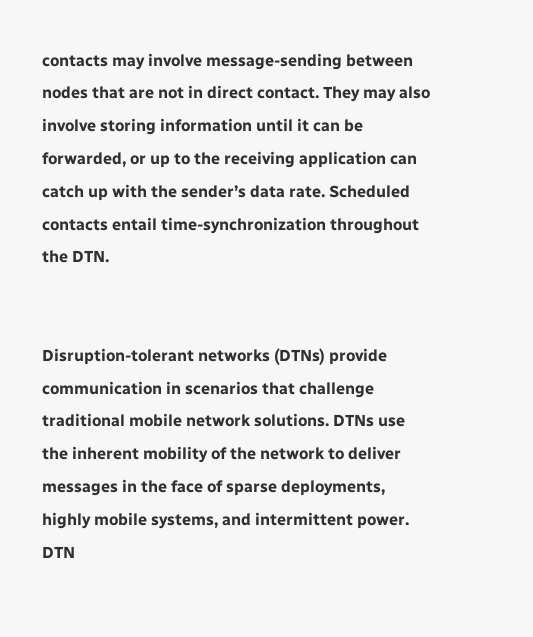contacts may involve message-sending between nodes that are not in direct contact. They may also involve storing information until it can be forwarded, or up to the receiving application can catch up with the sender’s data rate. Scheduled contacts entail time-synchronization throughout the DTN.


Disruption-tolerant networks (DTNs) provide communication in scenarios that challenge traditional mobile network solutions. DTNs use the inherent mobility of the network to deliver messages in the face of sparse deployments, highly mobile systems, and intermittent power. DTN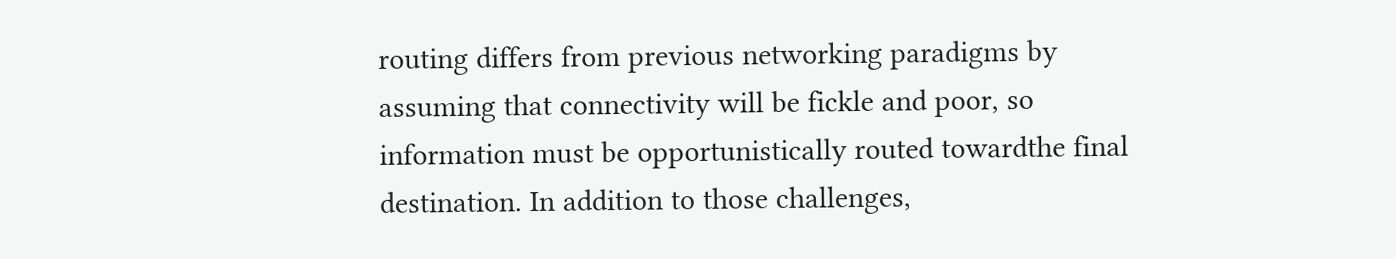routing differs from previous networking paradigms by assuming that connectivity will be fickle and poor, so information must be opportunistically routed towardthe final destination. In addition to those challenges,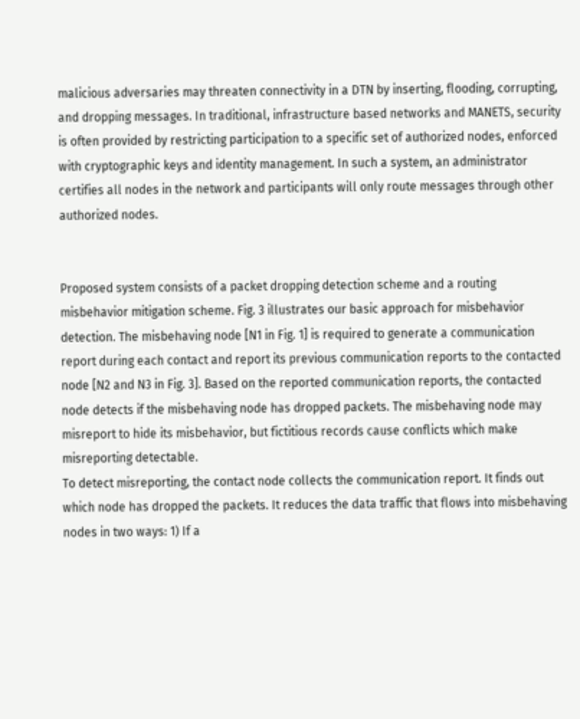malicious adversaries may threaten connectivity in a DTN by inserting, flooding, corrupting, and dropping messages. In traditional, infrastructure based networks and MANETS, security is often provided by restricting participation to a specific set of authorized nodes, enforced with cryptographic keys and identity management. In such a system, an administrator certifies all nodes in the network and participants will only route messages through other authorized nodes.


Proposed system consists of a packet dropping detection scheme and a routing misbehavior mitigation scheme. Fig. 3 illustrates our basic approach for misbehavior detection. The misbehaving node [N1 in Fig. 1] is required to generate a communication report during each contact and report its previous communication reports to the contacted node [N2 and N3 in Fig. 3]. Based on the reported communication reports, the contacted node detects if the misbehaving node has dropped packets. The misbehaving node may misreport to hide its misbehavior, but fictitious records cause conflicts which make misreporting detectable.
To detect misreporting, the contact node collects the communication report. It finds out which node has dropped the packets. It reduces the data traffic that flows into misbehaving nodes in two ways: 1) If a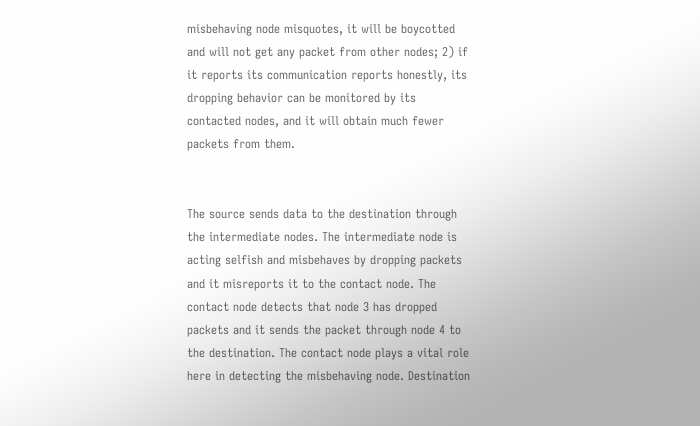misbehaving node misquotes, it will be boycotted and will not get any packet from other nodes; 2) if it reports its communication reports honestly, its dropping behavior can be monitored by its contacted nodes, and it will obtain much fewer packets from them.


The source sends data to the destination through the intermediate nodes. The intermediate node is acting selfish and misbehaves by dropping packets and it misreports it to the contact node. The contact node detects that node 3 has dropped packets and it sends the packet through node 4 to the destination. The contact node plays a vital role here in detecting the misbehaving node. Destination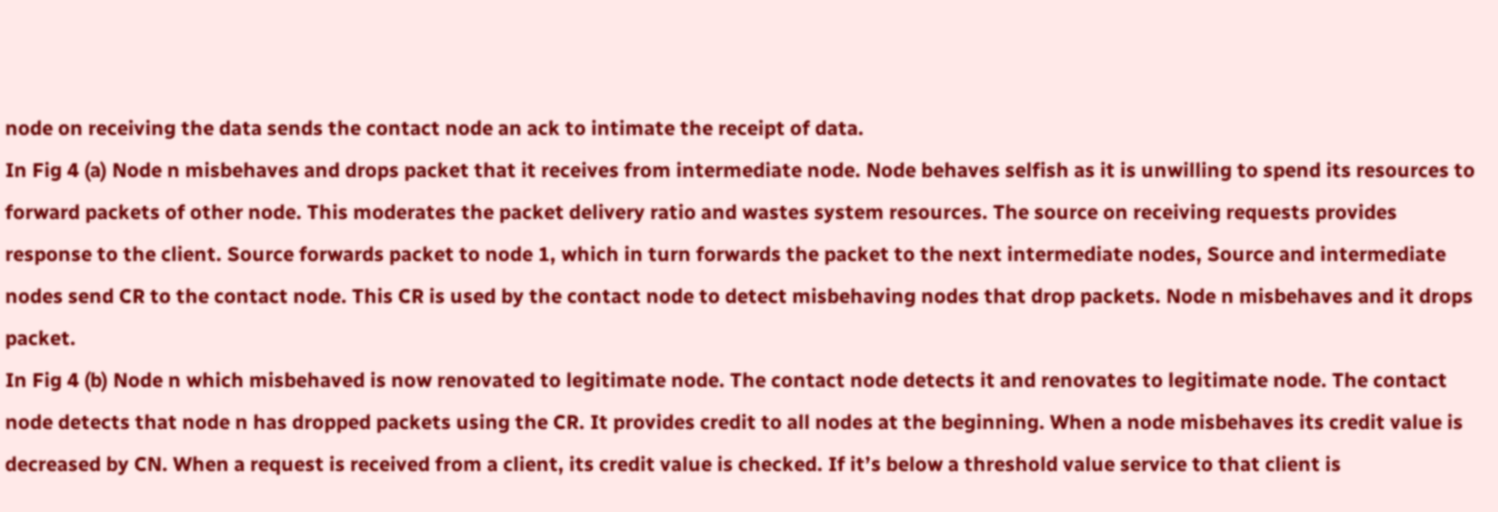node on receiving the data sends the contact node an ack to intimate the receipt of data.
In Fig 4 (a) Node n misbehaves and drops packet that it receives from intermediate node. Node behaves selfish as it is unwilling to spend its resources to forward packets of other node. This moderates the packet delivery ratio and wastes system resources. The source on receiving requests provides response to the client. Source forwards packet to node 1, which in turn forwards the packet to the next intermediate nodes, Source and intermediate nodes send CR to the contact node. This CR is used by the contact node to detect misbehaving nodes that drop packets. Node n misbehaves and it drops packet.
In Fig 4 (b) Node n which misbehaved is now renovated to legitimate node. The contact node detects it and renovates to legitimate node. The contact node detects that node n has dropped packets using the CR. It provides credit to all nodes at the beginning. When a node misbehaves its credit value is decreased by CN. When a request is received from a client, its credit value is checked. If it’s below a threshold value service to that client is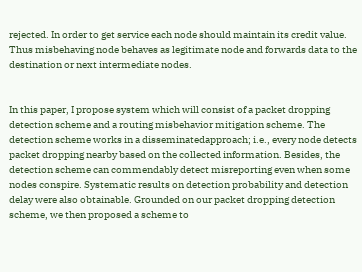rejected. In order to get service each node should maintain its credit value. Thus misbehaving node behaves as legitimate node and forwards data to the destination or next intermediate nodes.


In this paper, I propose system which will consist of a packet dropping detection scheme and a routing misbehavior mitigation scheme. The detection scheme works in a disseminatedapproach; i.e., every node detects packet dropping nearby based on the collected information. Besides, the detection scheme can commendably detect misreporting even when some nodes conspire. Systematic results on detection probability and detection delay were also obtainable. Grounded on our packet dropping detection scheme, we then proposed a scheme to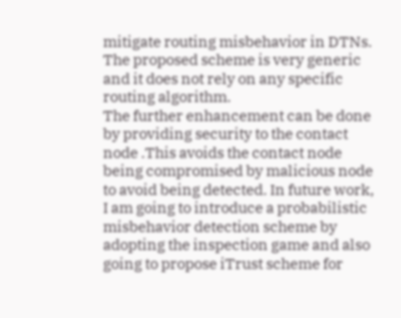mitigate routing misbehavior in DTNs. The proposed scheme is very generic and it does not rely on any specific routing algorithm.
The further enhancement can be done by providing security to the contact node .This avoids the contact node being compromised by malicious node to avoid being detected. In future work, I am going to introduce a probabilistic misbehavior detection scheme by adopting the inspection game and also going to propose iTrust scheme for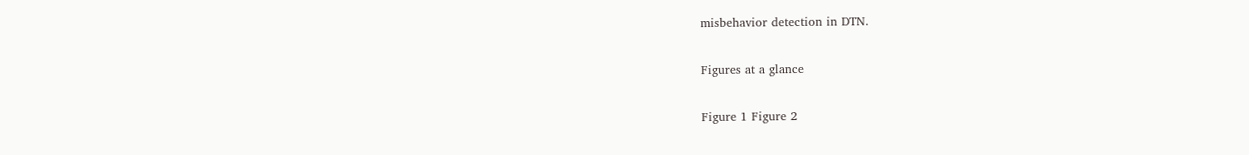misbehavior detection in DTN.

Figures at a glance

Figure 1 Figure 2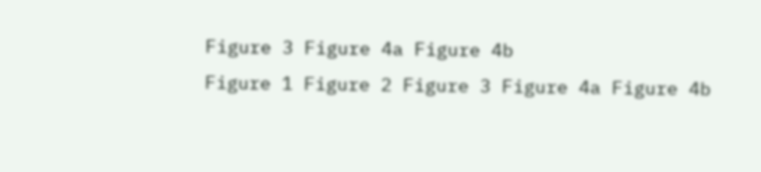Figure 3 Figure 4a Figure 4b
Figure 1 Figure 2 Figure 3 Figure 4a Figure 4b